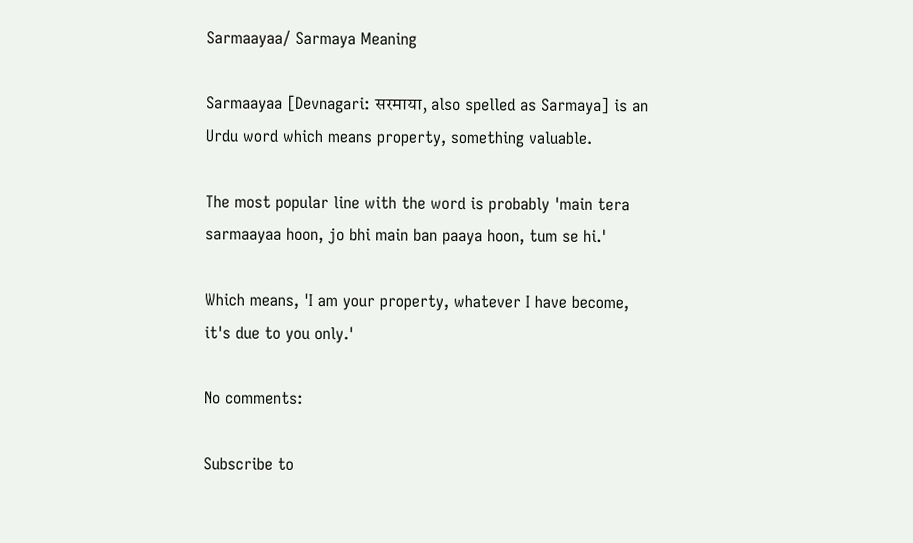Sarmaayaa/ Sarmaya Meaning

Sarmaayaa [Devnagari: सरमाया, also spelled as Sarmaya] is an Urdu word which means property, something valuable.

The most popular line with the word is probably 'main tera sarmaayaa hoon, jo bhi main ban paaya hoon, tum se hi.'

Which means, 'I am your property, whatever I have become, it's due to you only.'

No comments:

Subscribe to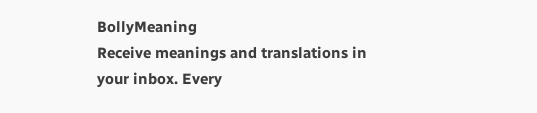BollyMeaning
Receive meanings and translations in your inbox. Every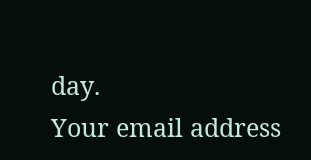day.
Your email address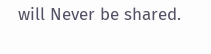will Never be shared.